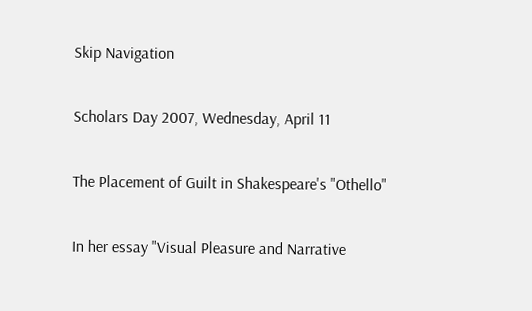Skip Navigation

Scholars Day 2007, Wednesday, April 11

The Placement of Guilt in Shakespeare's "Othello"

In her essay "Visual Pleasure and Narrative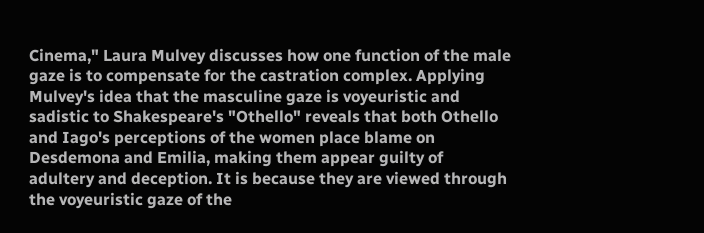Cinema," Laura Mulvey discusses how one function of the male gaze is to compensate for the castration complex. Applying Mulvey's idea that the masculine gaze is voyeuristic and sadistic to Shakespeare's "Othello" reveals that both Othello and Iago's perceptions of the women place blame on Desdemona and Emilia, making them appear guilty of adultery and deception. It is because they are viewed through the voyeuristic gaze of the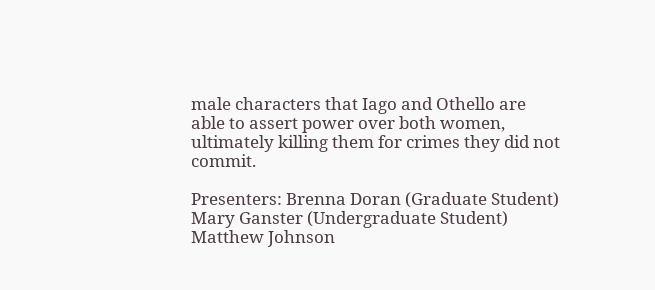male characters that Iago and Othello are able to assert power over both women, ultimately killing them for crimes they did not commit.

Presenters: Brenna Doran (Graduate Student)
Mary Ganster (Undergraduate Student)
Matthew Johnson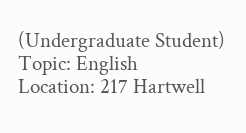(Undergraduate Student)
Topic: English
Location: 217 Hartwell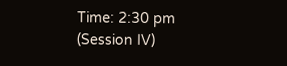Time: 2:30 pm (Session IV)